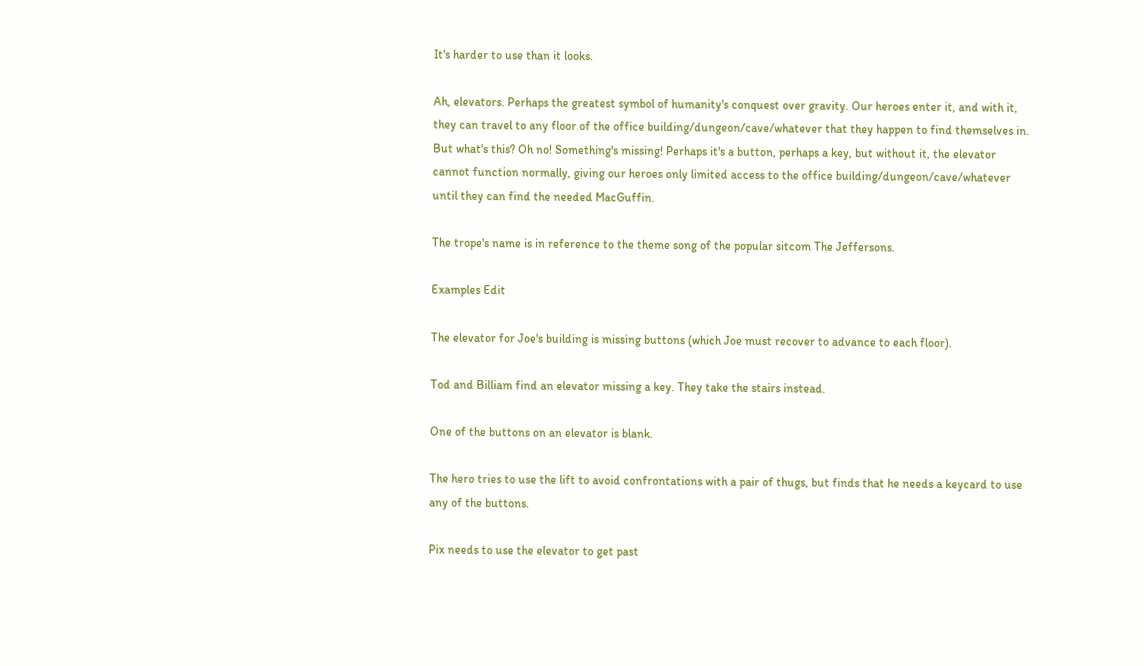It's harder to use than it looks.

Ah, elevators. Perhaps the greatest symbol of humanity's conquest over gravity. Our heroes enter it, and with it, they can travel to any floor of the office building/dungeon/cave/whatever that they happen to find themselves in. But what's this? Oh no! Something's missing! Perhaps it's a button, perhaps a key, but without it, the elevator cannot function normally, giving our heroes only limited access to the office building/dungeon/cave/whatever until they can find the needed MacGuffin.

The trope's name is in reference to the theme song of the popular sitcom The Jeffersons.

Examples Edit

The elevator for Joe's building is missing buttons (which Joe must recover to advance to each floor).

Tod and Billiam find an elevator missing a key. They take the stairs instead.

One of the buttons on an elevator is blank.

The hero tries to use the lift to avoid confrontations with a pair of thugs, but finds that he needs a keycard to use any of the buttons.

Pix needs to use the elevator to get past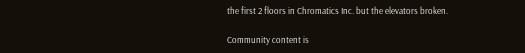the first 2 floors in Chromatics Inc. but the elevators broken.

Community content is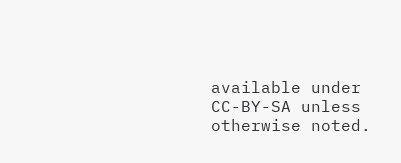available under CC-BY-SA unless otherwise noted.